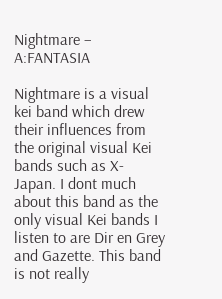Nightmare – A:FANTASIA

Nightmare is a visual kei band which drew their influences from the original visual Kei bands such as X-Japan. I dont much about this band as the only visual Kei bands I listen to are Dir en Grey and Gazette. This band is not really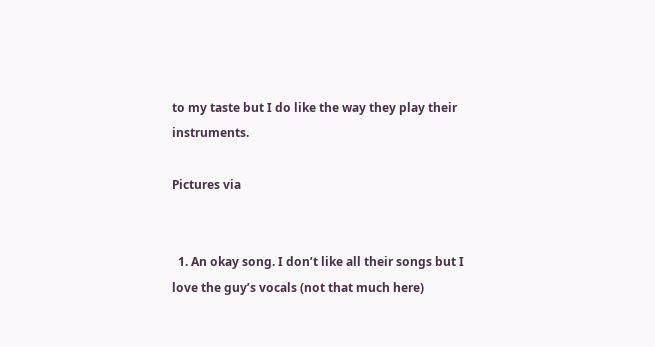to my taste but I do like the way they play their instruments.

Pictures via


  1. An okay song. I don’t like all their songs but I love the guy’s vocals (not that much here)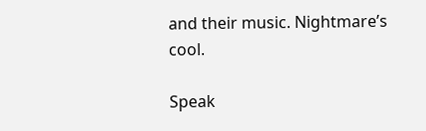and their music. Nightmare’s cool.

Speak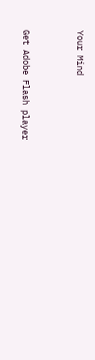Your Mind


Get Adobe Flash player